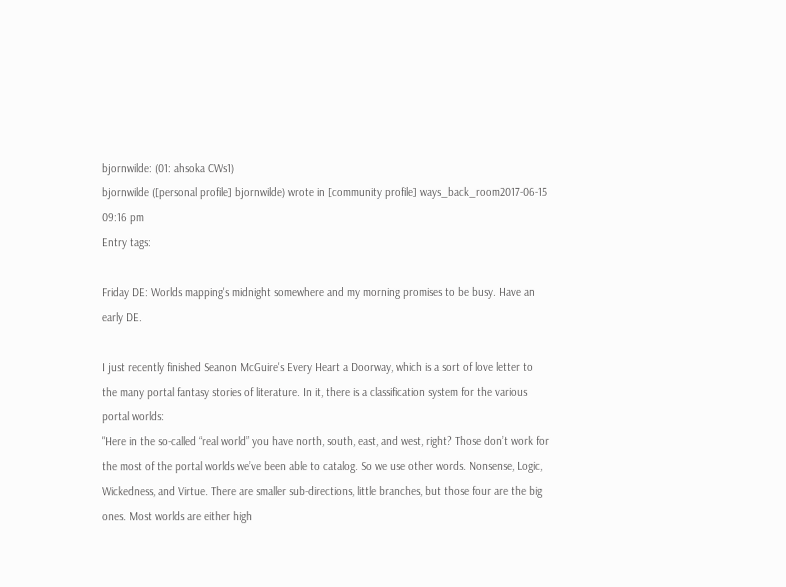bjornwilde: (01: ahsoka CWs1)
bjornwilde ([personal profile] bjornwilde) wrote in [community profile] ways_back_room2017-06-15 09:16 pm
Entry tags:

Friday DE: Worlds mapping's midnight somewhere and my morning promises to be busy. Have an early DE.

I just recently finished Seanon McGuire's Every Heart a Doorway, which is a sort of love letter to the many portal fantasy stories of literature. In it, there is a classification system for the various portal worlds:
"Here in the so-called “real world” you have north, south, east, and west, right? Those don’t work for the most of the portal worlds we’ve been able to catalog. So we use other words. Nonsense, Logic, Wickedness, and Virtue. There are smaller sub-directions, little branches, but those four are the big ones. Most worlds are either high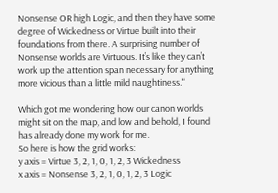Nonsense OR high Logic, and then they have some degree of Wickedness or Virtue built into their foundations from there. A surprising number of Nonsense worlds are Virtuous. It’s like they can’t work up the attention span necessary for anything more vicious than a little mild naughtiness."

Which got me wondering how our canon worlds might sit on the map, and low and behold, I found has already done my work for me.
So here is how the grid works:
y axis = Virtue 3, 2, 1, 0, 1, 2, 3 Wickedness
x axis = Nonsense 3, 2, 1, 0, 1, 2, 3 Logic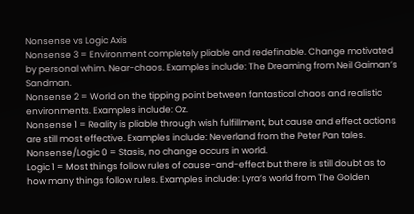Nonsense vs Logic Axis
Nonsense 3 = Environment completely pliable and redefinable. Change motivated by personal whim. Near-chaos. Examples include: The Dreaming from Neil Gaiman’s Sandman.
Nonsense 2 = World on the tipping point between fantastical chaos and realistic environments. Examples include: Oz.
Nonsense 1 = Reality is pliable through wish fulfillment, but cause and effect actions are still most effective. Examples include: Neverland from the Peter Pan tales.
Nonsense/Logic 0 = Stasis, no change occurs in world.
Logic 1 = Most things follow rules of cause-and-effect but there is still doubt as to how many things follow rules. Examples include: Lyra’s world from The Golden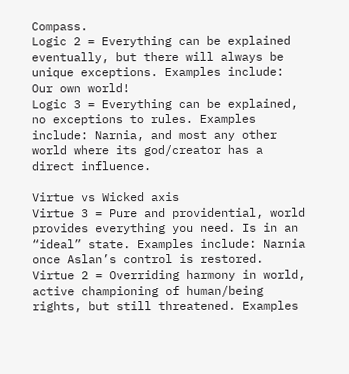Compass.
Logic 2 = Everything can be explained eventually, but there will always be unique exceptions. Examples include: Our own world!
Logic 3 = Everything can be explained, no exceptions to rules. Examples include: Narnia, and most any other world where its god/creator has a direct influence.

Virtue vs Wicked axis
Virtue 3 = Pure and providential, world provides everything you need. Is in an “ideal” state. Examples include: Narnia once Aslan’s control is restored.
Virtue 2 = Overriding harmony in world, active championing of human/being rights, but still threatened. Examples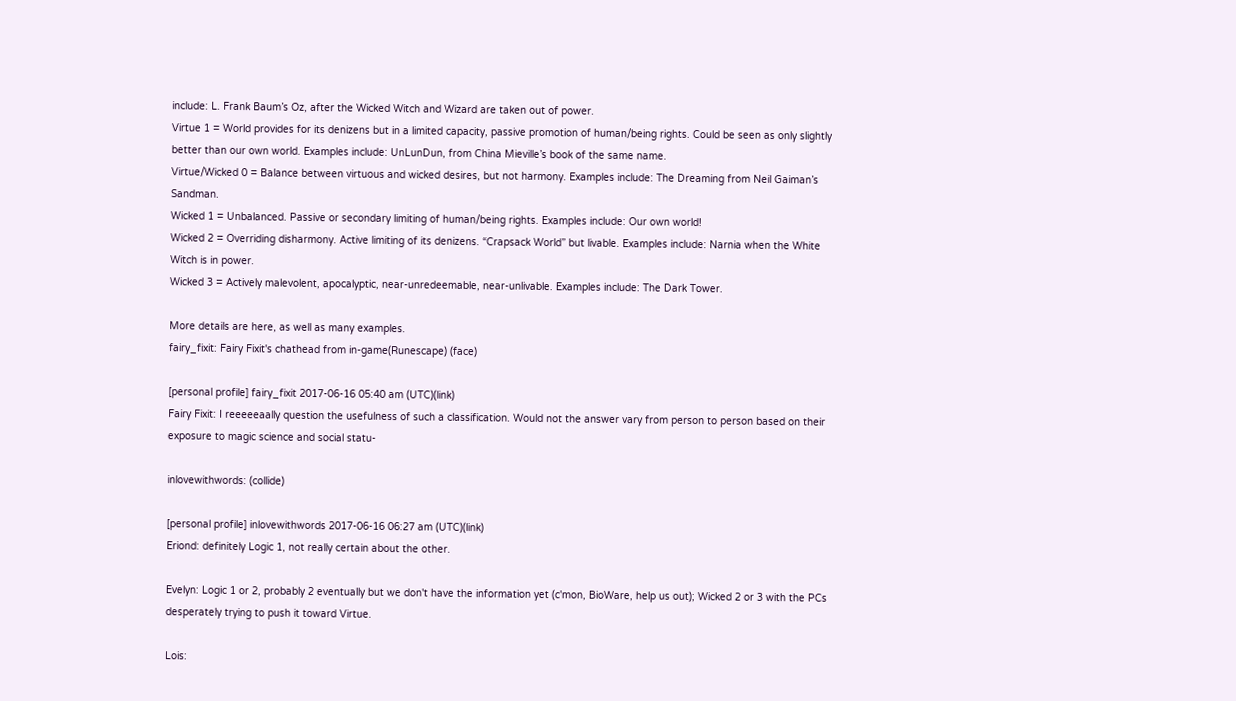include: L. Frank Baum’s Oz, after the Wicked Witch and Wizard are taken out of power.
Virtue 1 = World provides for its denizens but in a limited capacity, passive promotion of human/being rights. Could be seen as only slightly better than our own world. Examples include: UnLunDun, from China Mieville’s book of the same name.
Virtue/Wicked 0 = Balance between virtuous and wicked desires, but not harmony. Examples include: The Dreaming from Neil Gaiman’s Sandman.
Wicked 1 = Unbalanced. Passive or secondary limiting of human/being rights. Examples include: Our own world!
Wicked 2 = Overriding disharmony. Active limiting of its denizens. “Crapsack World” but livable. Examples include: Narnia when the White Witch is in power.
Wicked 3 = Actively malevolent, apocalyptic, near-unredeemable, near-unlivable. Examples include: The Dark Tower.

More details are here, as well as many examples.
fairy_fixit: Fairy Fixit's chathead from in-game(Runescape) (face)

[personal profile] fairy_fixit 2017-06-16 05:40 am (UTC)(link)
Fairy Fixit: I reeeeeaally question the usefulness of such a classification. Would not the answer vary from person to person based on their exposure to magic science and social statu-

inlovewithwords: (collide)

[personal profile] inlovewithwords 2017-06-16 06:27 am (UTC)(link)
Eriond: definitely Logic 1, not really certain about the other.

Evelyn: Logic 1 or 2, probably 2 eventually but we don't have the information yet (c'mon, BioWare, help us out); Wicked 2 or 3 with the PCs desperately trying to push it toward Virtue.

Lois: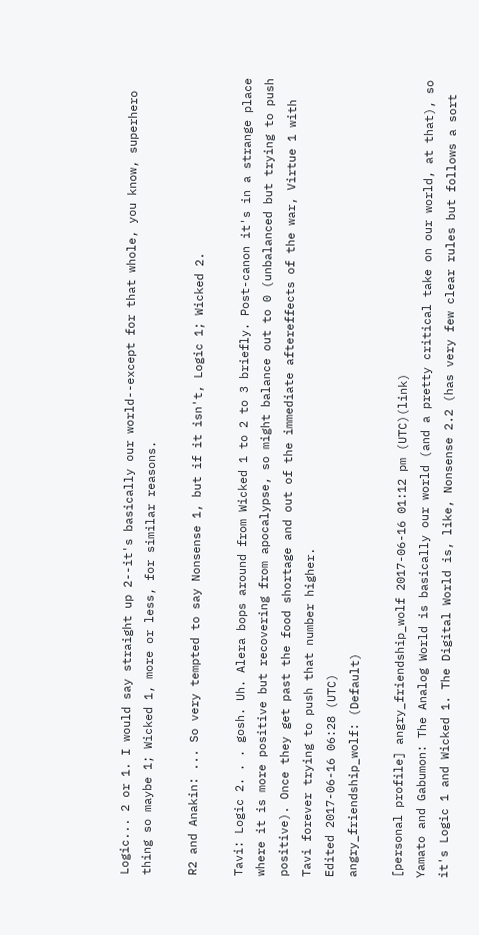Logic... 2 or 1. I would say straight up 2--it's basically our world--except for that whole, you know, superhero thing so maybe 1; Wicked 1, more or less, for similar reasons.

R2 and Anakin: ... So very tempted to say Nonsense 1, but if it isn't, Logic 1; Wicked 2.

Tavi: Logic 2. . . gosh. Uh. Alera bops around from Wicked 1 to 2 to 3 briefly. Post-canon it's in a strange place where it is more positive but recovering from apocalypse, so might balance out to 0 (unbalanced but trying to push positive). Once they get past the food shortage and out of the immediate aftereffects of the war, Virtue 1 with Tavi forever trying to push that number higher.
Edited 2017-06-16 06:28 (UTC)
angry_friendship_wolf: (Default)

[personal profile] angry_friendship_wolf 2017-06-16 01:12 pm (UTC)(link)
Yamato and Gabumon: The Analog World is basically our world (and a pretty critical take on our world, at that), so it's Logic 1 and Wicked 1. The Digital World is, like, Nonsense 2.2 (has very few clear rules but follows a sort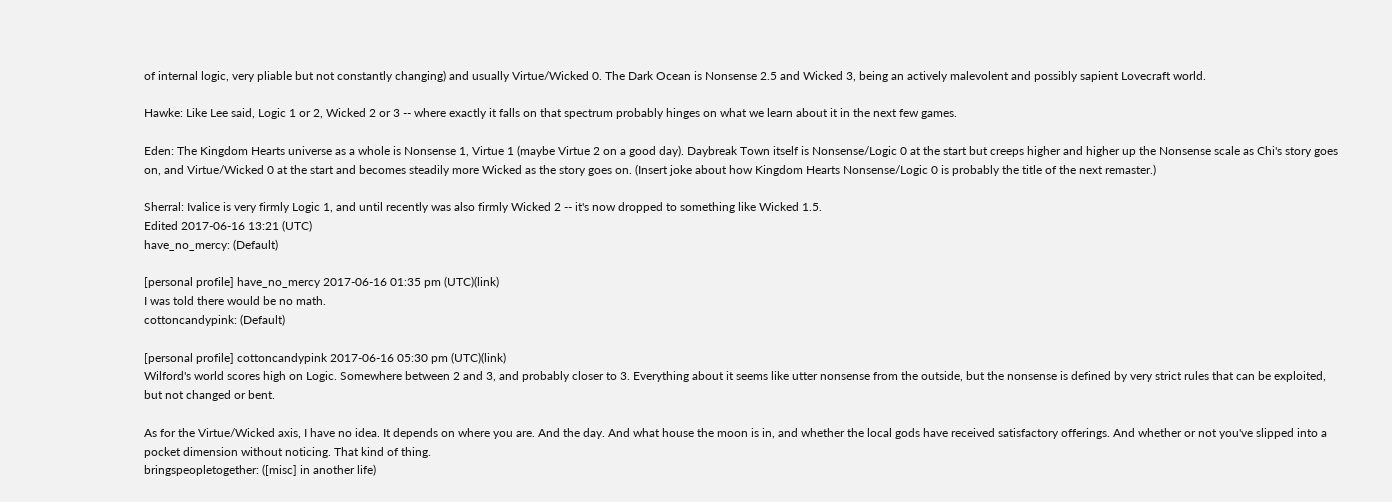of internal logic, very pliable but not constantly changing) and usually Virtue/Wicked 0. The Dark Ocean is Nonsense 2.5 and Wicked 3, being an actively malevolent and possibly sapient Lovecraft world.

Hawke: Like Lee said, Logic 1 or 2, Wicked 2 or 3 -- where exactly it falls on that spectrum probably hinges on what we learn about it in the next few games.

Eden: The Kingdom Hearts universe as a whole is Nonsense 1, Virtue 1 (maybe Virtue 2 on a good day). Daybreak Town itself is Nonsense/Logic 0 at the start but creeps higher and higher up the Nonsense scale as Chi's story goes on, and Virtue/Wicked 0 at the start and becomes steadily more Wicked as the story goes on. (Insert joke about how Kingdom Hearts Nonsense/Logic 0 is probably the title of the next remaster.)

Sherral: Ivalice is very firmly Logic 1, and until recently was also firmly Wicked 2 -- it's now dropped to something like Wicked 1.5.
Edited 2017-06-16 13:21 (UTC)
have_no_mercy: (Default)

[personal profile] have_no_mercy 2017-06-16 01:35 pm (UTC)(link)
I was told there would be no math.
cottoncandypink: (Default)

[personal profile] cottoncandypink 2017-06-16 05:30 pm (UTC)(link)
Wilford's world scores high on Logic. Somewhere between 2 and 3, and probably closer to 3. Everything about it seems like utter nonsense from the outside, but the nonsense is defined by very strict rules that can be exploited, but not changed or bent.

As for the Virtue/Wicked axis, I have no idea. It depends on where you are. And the day. And what house the moon is in, and whether the local gods have received satisfactory offerings. And whether or not you've slipped into a pocket dimension without noticing. That kind of thing.
bringspeopletogether: ([misc] in another life)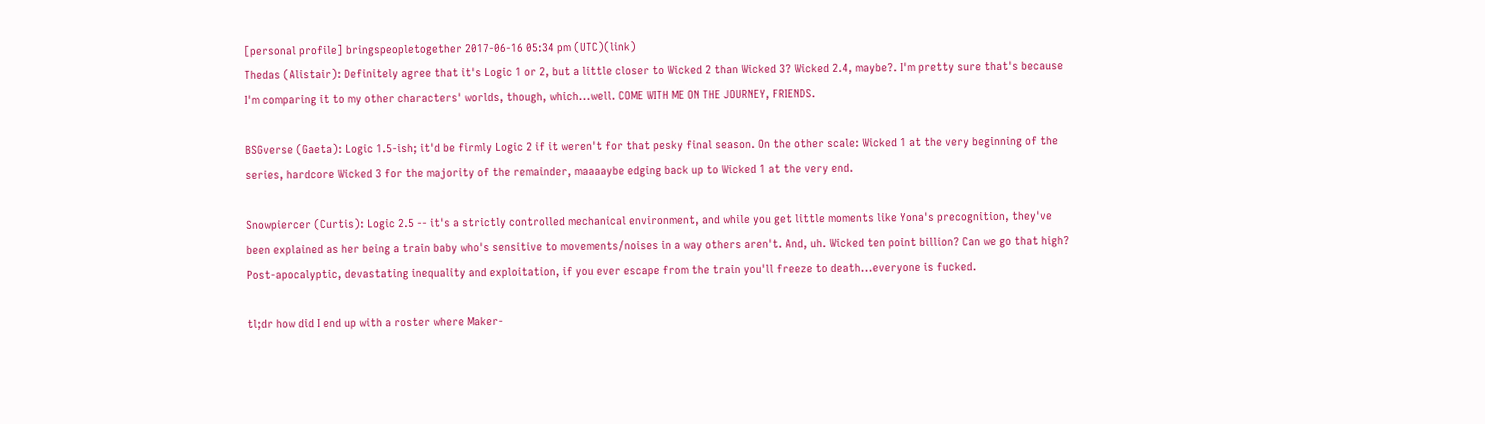[personal profile] bringspeopletogether 2017-06-16 05:34 pm (UTC)(link)
Thedas (Alistair): Definitely agree that it's Logic 1 or 2, but a little closer to Wicked 2 than Wicked 3? Wicked 2.4, maybe?. I'm pretty sure that's because I'm comparing it to my other characters' worlds, though, which...well. COME WITH ME ON THE JOURNEY, FRIENDS.

BSGverse (Gaeta): Logic 1.5-ish; it'd be firmly Logic 2 if it weren't for that pesky final season. On the other scale: Wicked 1 at the very beginning of the series, hardcore Wicked 3 for the majority of the remainder, maaaaybe edging back up to Wicked 1 at the very end.

Snowpiercer (Curtis): Logic 2.5 -- it's a strictly controlled mechanical environment, and while you get little moments like Yona's precognition, they've been explained as her being a train baby who's sensitive to movements/noises in a way others aren't. And, uh. Wicked ten point billion? Can we go that high? Post-apocalyptic, devastating inequality and exploitation, if you ever escape from the train you'll freeze to death...everyone is fucked.

tl;dr how did I end up with a roster where Maker-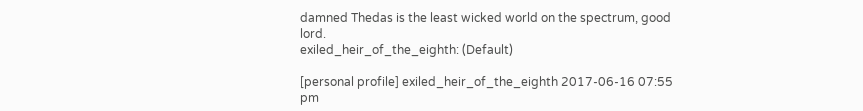damned Thedas is the least wicked world on the spectrum, good lord.
exiled_heir_of_the_eighth: (Default)

[personal profile] exiled_heir_of_the_eighth 2017-06-16 07:55 pm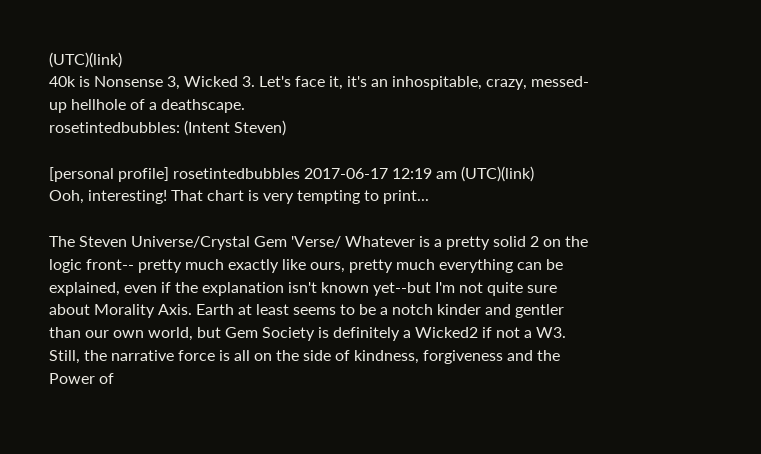(UTC)(link)
40k is Nonsense 3, Wicked 3. Let's face it, it's an inhospitable, crazy, messed-up hellhole of a deathscape.
rosetintedbubbles: (Intent Steven)

[personal profile] rosetintedbubbles 2017-06-17 12:19 am (UTC)(link)
Ooh, interesting! That chart is very tempting to print...

The Steven Universe/Crystal Gem 'Verse/ Whatever is a pretty solid 2 on the logic front-- pretty much exactly like ours, pretty much everything can be explained, even if the explanation isn't known yet--but I'm not quite sure about Morality Axis. Earth at least seems to be a notch kinder and gentler than our own world, but Gem Society is definitely a Wicked2 if not a W3. Still, the narrative force is all on the side of kindness, forgiveness and the Power of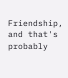Friendship, and that's probably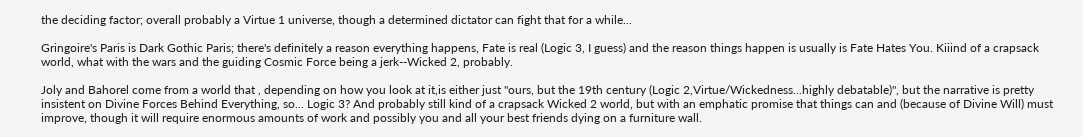the deciding factor; overall probably a Virtue 1 universe, though a determined dictator can fight that for a while...

Gringoire's Paris is Dark Gothic Paris; there's definitely a reason everything happens, Fate is real (Logic 3, I guess) and the reason things happen is usually is Fate Hates You. Kiiind of a crapsack world, what with the wars and the guiding Cosmic Force being a jerk--Wicked 2, probably.

Joly and Bahorel come from a world that , depending on how you look at it,is either just "ours, but the 19th century (Logic 2,Virtue/Wickedness...highly debatable)", but the narrative is pretty insistent on Divine Forces Behind Everything, so... Logic 3? And probably still kind of a crapsack Wicked 2 world, but with an emphatic promise that things can and (because of Divine Will) must improve, though it will require enormous amounts of work and possibly you and all your best friends dying on a furniture wall.